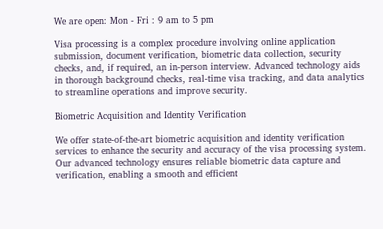We are open: Mon - Fri : 9 am to 5 pm

Visa processing is a complex procedure involving online application submission, document verification, biometric data collection, security checks, and, if required, an in-person interview. Advanced technology aids in thorough background checks, real-time visa tracking, and data analytics to streamline operations and improve security.

Biometric Acquisition and Identity Verification

We offer state-of-the-art biometric acquisition and identity verification services to enhance the security and accuracy of the visa processing system. Our advanced technology ensures reliable biometric data capture and verification, enabling a smooth and efficient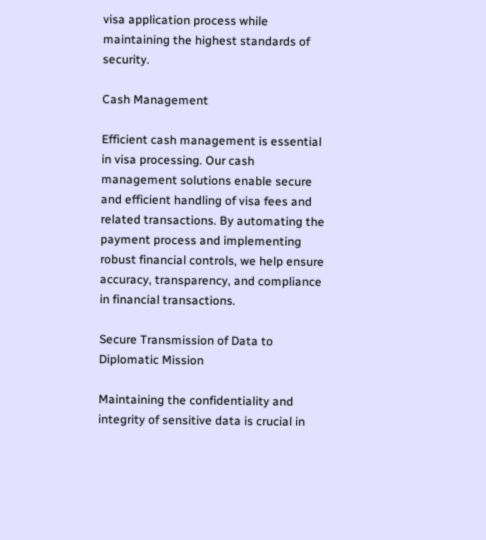visa application process while maintaining the highest standards of security.

Cash Management

Efficient cash management is essential in visa processing. Our cash management solutions enable secure and efficient handling of visa fees and related transactions. By automating the payment process and implementing robust financial controls, we help ensure accuracy, transparency, and compliance in financial transactions.

Secure Transmission of Data to Diplomatic Mission

Maintaining the confidentiality and integrity of sensitive data is crucial in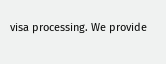visa processing. We provide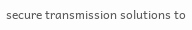secure transmission solutions to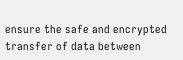ensure the safe and encrypted transfer of data between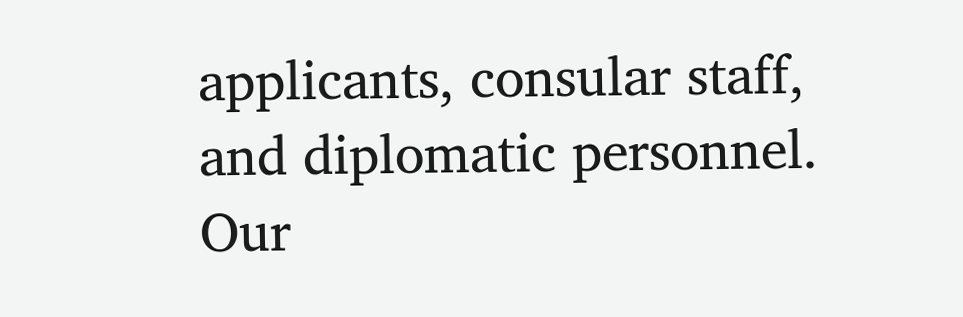applicants, consular staff, and diplomatic personnel. Our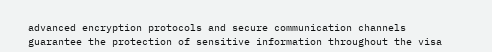advanced encryption protocols and secure communication channels guarantee the protection of sensitive information throughout the visa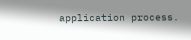application process.